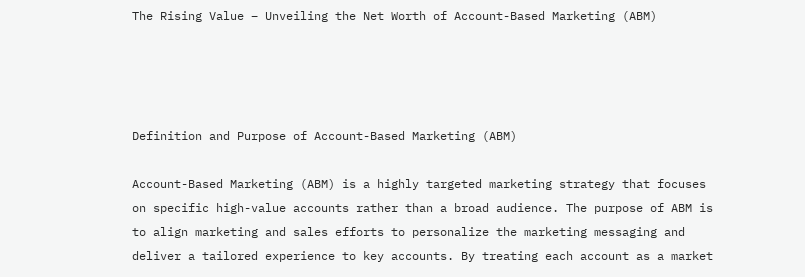The Rising Value – Unveiling the Net Worth of Account-Based Marketing (ABM)




Definition and Purpose of Account-Based Marketing (ABM)

Account-Based Marketing (ABM) is a highly targeted marketing strategy that focuses on specific high-value accounts rather than a broad audience. The purpose of ABM is to align marketing and sales efforts to personalize the marketing messaging and deliver a tailored experience to key accounts. By treating each account as a market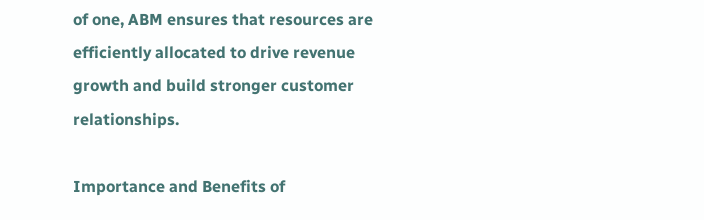of one, ABM ensures that resources are efficiently allocated to drive revenue growth and build stronger customer relationships.

Importance and Benefits of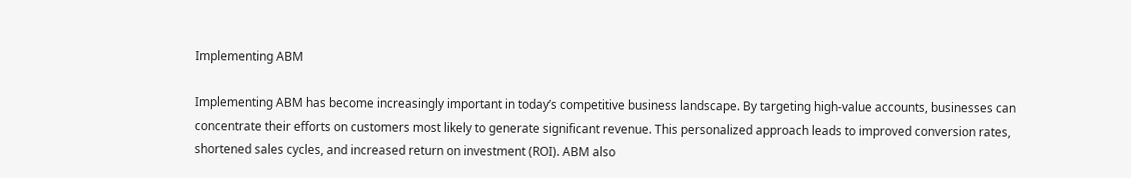Implementing ABM

Implementing ABM has become increasingly important in today’s competitive business landscape. By targeting high-value accounts, businesses can concentrate their efforts on customers most likely to generate significant revenue. This personalized approach leads to improved conversion rates, shortened sales cycles, and increased return on investment (ROI). ABM also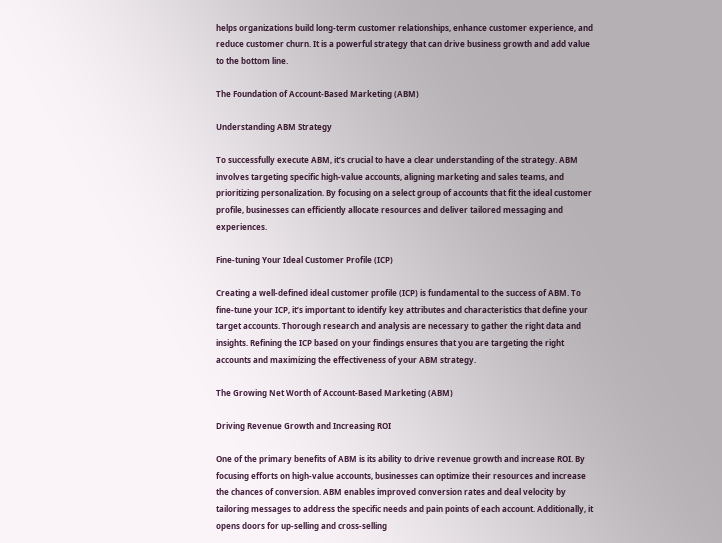helps organizations build long-term customer relationships, enhance customer experience, and reduce customer churn. It is a powerful strategy that can drive business growth and add value to the bottom line.

The Foundation of Account-Based Marketing (ABM)

Understanding ABM Strategy

To successfully execute ABM, it’s crucial to have a clear understanding of the strategy. ABM involves targeting specific high-value accounts, aligning marketing and sales teams, and prioritizing personalization. By focusing on a select group of accounts that fit the ideal customer profile, businesses can efficiently allocate resources and deliver tailored messaging and experiences.

Fine-tuning Your Ideal Customer Profile (ICP)

Creating a well-defined ideal customer profile (ICP) is fundamental to the success of ABM. To fine-tune your ICP, it’s important to identify key attributes and characteristics that define your target accounts. Thorough research and analysis are necessary to gather the right data and insights. Refining the ICP based on your findings ensures that you are targeting the right accounts and maximizing the effectiveness of your ABM strategy.

The Growing Net Worth of Account-Based Marketing (ABM)

Driving Revenue Growth and Increasing ROI

One of the primary benefits of ABM is its ability to drive revenue growth and increase ROI. By focusing efforts on high-value accounts, businesses can optimize their resources and increase the chances of conversion. ABM enables improved conversion rates and deal velocity by tailoring messages to address the specific needs and pain points of each account. Additionally, it opens doors for up-selling and cross-selling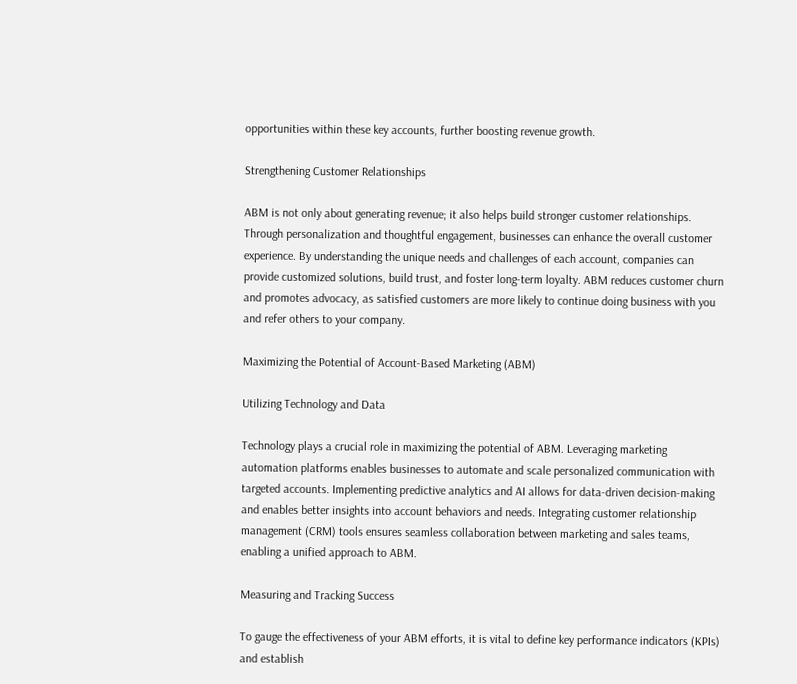opportunities within these key accounts, further boosting revenue growth.

Strengthening Customer Relationships

ABM is not only about generating revenue; it also helps build stronger customer relationships. Through personalization and thoughtful engagement, businesses can enhance the overall customer experience. By understanding the unique needs and challenges of each account, companies can provide customized solutions, build trust, and foster long-term loyalty. ABM reduces customer churn and promotes advocacy, as satisfied customers are more likely to continue doing business with you and refer others to your company.

Maximizing the Potential of Account-Based Marketing (ABM)

Utilizing Technology and Data

Technology plays a crucial role in maximizing the potential of ABM. Leveraging marketing automation platforms enables businesses to automate and scale personalized communication with targeted accounts. Implementing predictive analytics and AI allows for data-driven decision-making and enables better insights into account behaviors and needs. Integrating customer relationship management (CRM) tools ensures seamless collaboration between marketing and sales teams, enabling a unified approach to ABM.

Measuring and Tracking Success

To gauge the effectiveness of your ABM efforts, it is vital to define key performance indicators (KPIs) and establish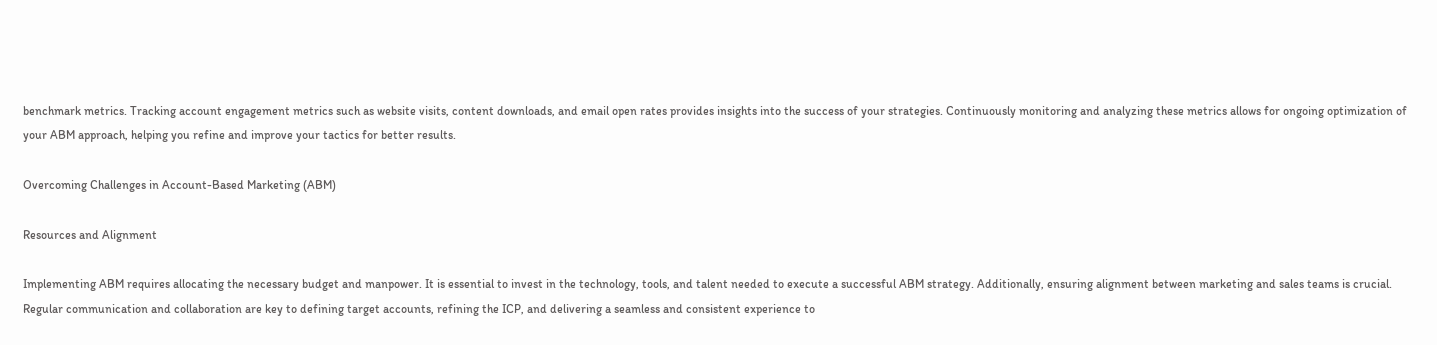benchmark metrics. Tracking account engagement metrics such as website visits, content downloads, and email open rates provides insights into the success of your strategies. Continuously monitoring and analyzing these metrics allows for ongoing optimization of your ABM approach, helping you refine and improve your tactics for better results.

Overcoming Challenges in Account-Based Marketing (ABM)

Resources and Alignment

Implementing ABM requires allocating the necessary budget and manpower. It is essential to invest in the technology, tools, and talent needed to execute a successful ABM strategy. Additionally, ensuring alignment between marketing and sales teams is crucial. Regular communication and collaboration are key to defining target accounts, refining the ICP, and delivering a seamless and consistent experience to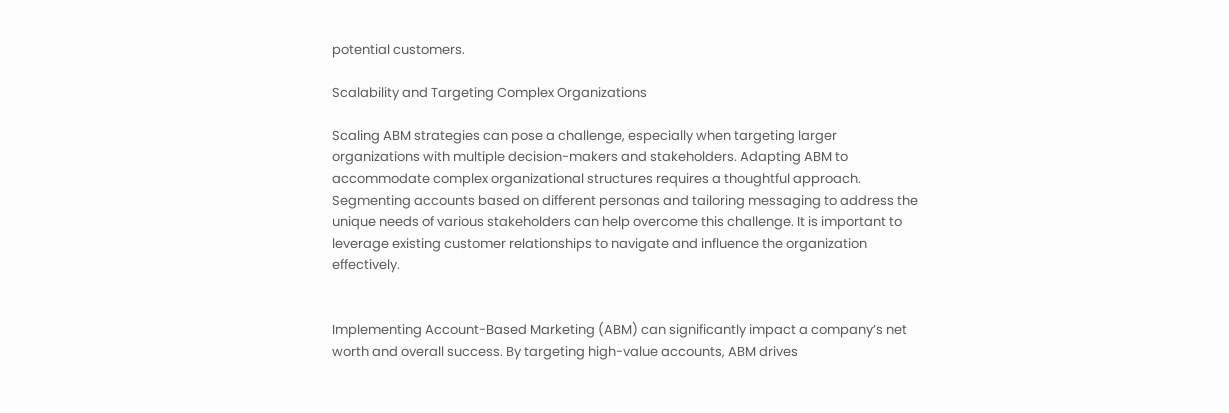potential customers.

Scalability and Targeting Complex Organizations

Scaling ABM strategies can pose a challenge, especially when targeting larger organizations with multiple decision-makers and stakeholders. Adapting ABM to accommodate complex organizational structures requires a thoughtful approach. Segmenting accounts based on different personas and tailoring messaging to address the unique needs of various stakeholders can help overcome this challenge. It is important to leverage existing customer relationships to navigate and influence the organization effectively.


Implementing Account-Based Marketing (ABM) can significantly impact a company’s net worth and overall success. By targeting high-value accounts, ABM drives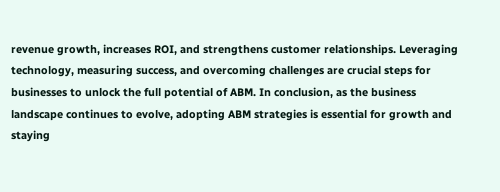revenue growth, increases ROI, and strengthens customer relationships. Leveraging technology, measuring success, and overcoming challenges are crucial steps for businesses to unlock the full potential of ABM. In conclusion, as the business landscape continues to evolve, adopting ABM strategies is essential for growth and staying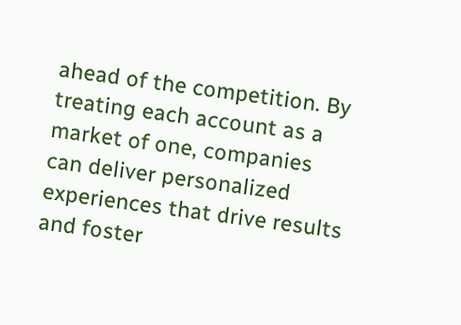ahead of the competition. By treating each account as a market of one, companies can deliver personalized experiences that drive results and foster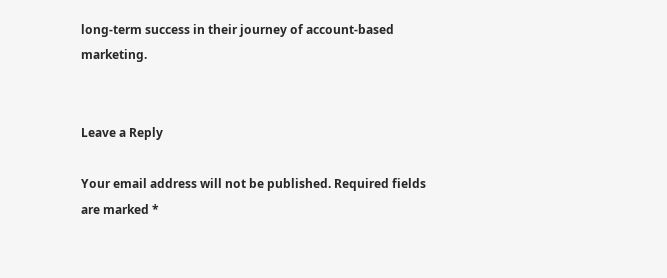long-term success in their journey of account-based marketing.


Leave a Reply

Your email address will not be published. Required fields are marked *